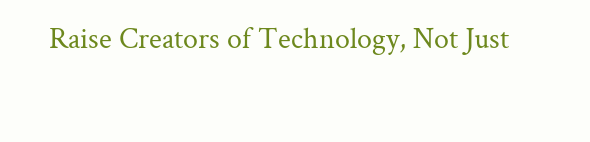Raise Creators of Technology, Not Just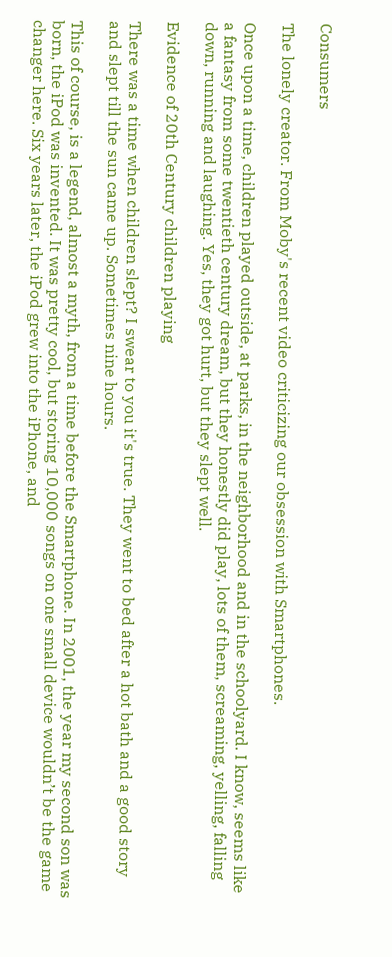Consumers

The lonely creator. From Moby's recent video criticizing our obsession with Smartphones.

Once upon a time, children played outside, at parks, in the neighborhood and in the schoolyard. I know, seems like a fantasy from some twentieth century dream, but they honestly did play, lots of them, screaming, yelling, falling down, running and laughing. Yes, they got hurt, but they slept well.

Evidence of 20th Century children playing

There was a time when children slept? I swear to you it's true. They went to bed after a hot bath and a good story and slept till the sun came up. Sometimes nine hours.

This of course, is a legend, almost a myth, from a time before the Smartphone. In 2001, the year my second son was born, the iPod was invented. It was pretty cool, but storing 10,000 songs on one small device wouldn’t be the game changer here. Six years later, the iPod grew into the iPhone, and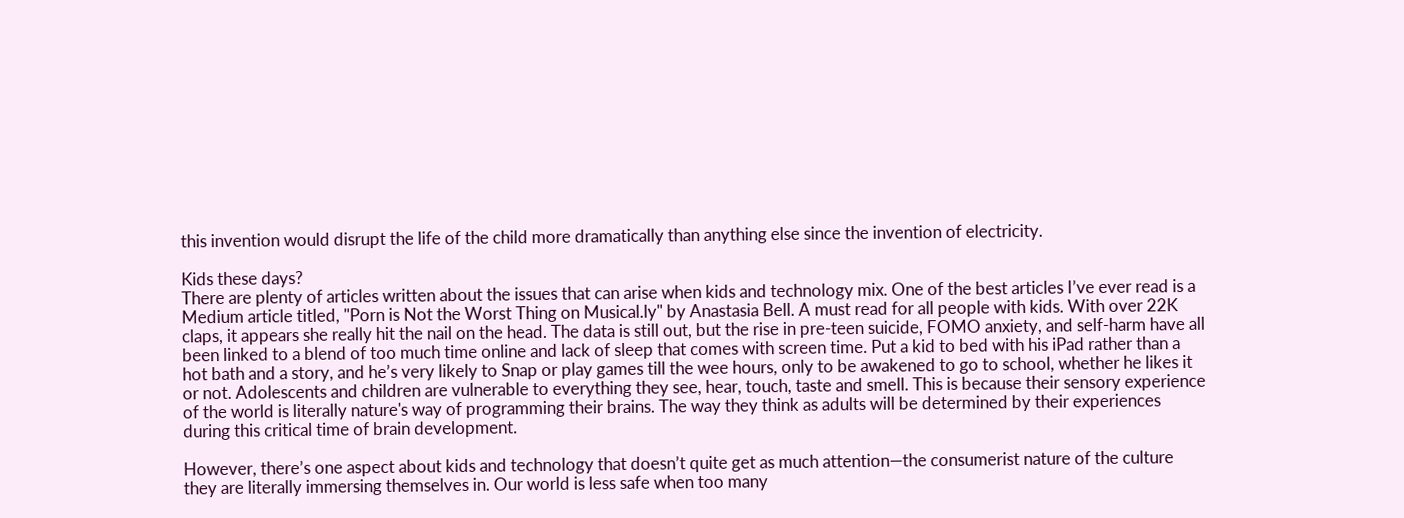this invention would disrupt the life of the child more dramatically than anything else since the invention of electricity.

Kids these days?
There are plenty of articles written about the issues that can arise when kids and technology mix. One of the best articles I’ve ever read is a Medium article titled, "Porn is Not the Worst Thing on Musical.ly" by Anastasia Bell. A must read for all people with kids. With over 22K claps, it appears she really hit the nail on the head. The data is still out, but the rise in pre-teen suicide, FOMO anxiety, and self-harm have all been linked to a blend of too much time online and lack of sleep that comes with screen time. Put a kid to bed with his iPad rather than a hot bath and a story, and he’s very likely to Snap or play games till the wee hours, only to be awakened to go to school, whether he likes it or not. Adolescents and children are vulnerable to everything they see, hear, touch, taste and smell. This is because their sensory experience of the world is literally nature's way of programming their brains. The way they think as adults will be determined by their experiences during this critical time of brain development.

However, there’s one aspect about kids and technology that doesn’t quite get as much attention—the consumerist nature of the culture they are literally immersing themselves in. Our world is less safe when too many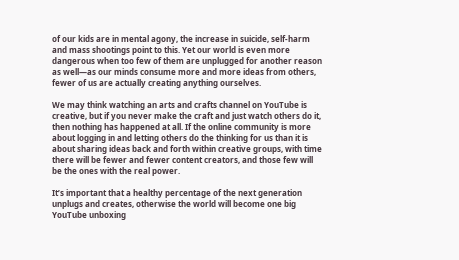of our kids are in mental agony, the increase in suicide, self-harm and mass shootings point to this. Yet our world is even more dangerous when too few of them are unplugged for another reason as well—as our minds consume more and more ideas from others, fewer of us are actually creating anything ourselves.

We may think watching an arts and crafts channel on YouTube is creative, but if you never make the craft and just watch others do it, then nothing has happened at all. If the online community is more about logging in and letting others do the thinking for us than it is about sharing ideas back and forth within creative groups, with time there will be fewer and fewer content creators, and those few will be the ones with the real power.

It’s important that a healthy percentage of the next generation unplugs and creates, otherwise the world will become one big YouTube unboxing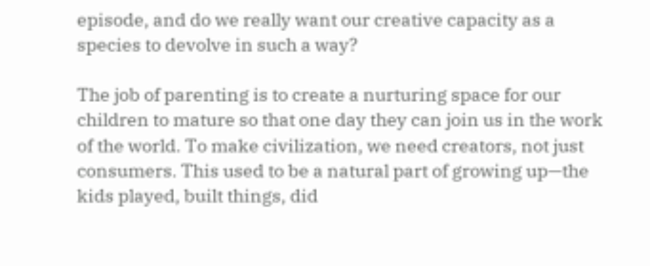episode, and do we really want our creative capacity as a species to devolve in such a way?

The job of parenting is to create a nurturing space for our children to mature so that one day they can join us in the work of the world. To make civilization, we need creators, not just consumers. This used to be a natural part of growing up—the kids played, built things, did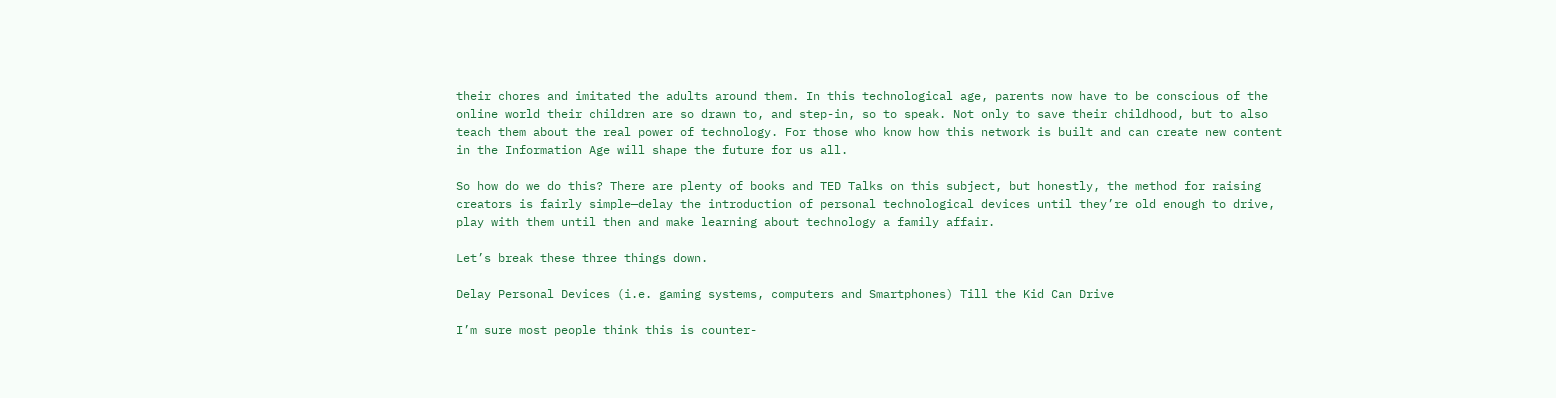their chores and imitated the adults around them. In this technological age, parents now have to be conscious of the online world their children are so drawn to, and step-in, so to speak. Not only to save their childhood, but to also teach them about the real power of technology. For those who know how this network is built and can create new content in the Information Age will shape the future for us all.

So how do we do this? There are plenty of books and TED Talks on this subject, but honestly, the method for raising creators is fairly simple—delay the introduction of personal technological devices until they’re old enough to drive, play with them until then and make learning about technology a family affair.

Let’s break these three things down.

Delay Personal Devices (i.e. gaming systems, computers and Smartphones) Till the Kid Can Drive

I’m sure most people think this is counter-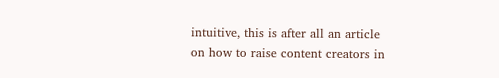intuitive, this is after all an article on how to raise content creators in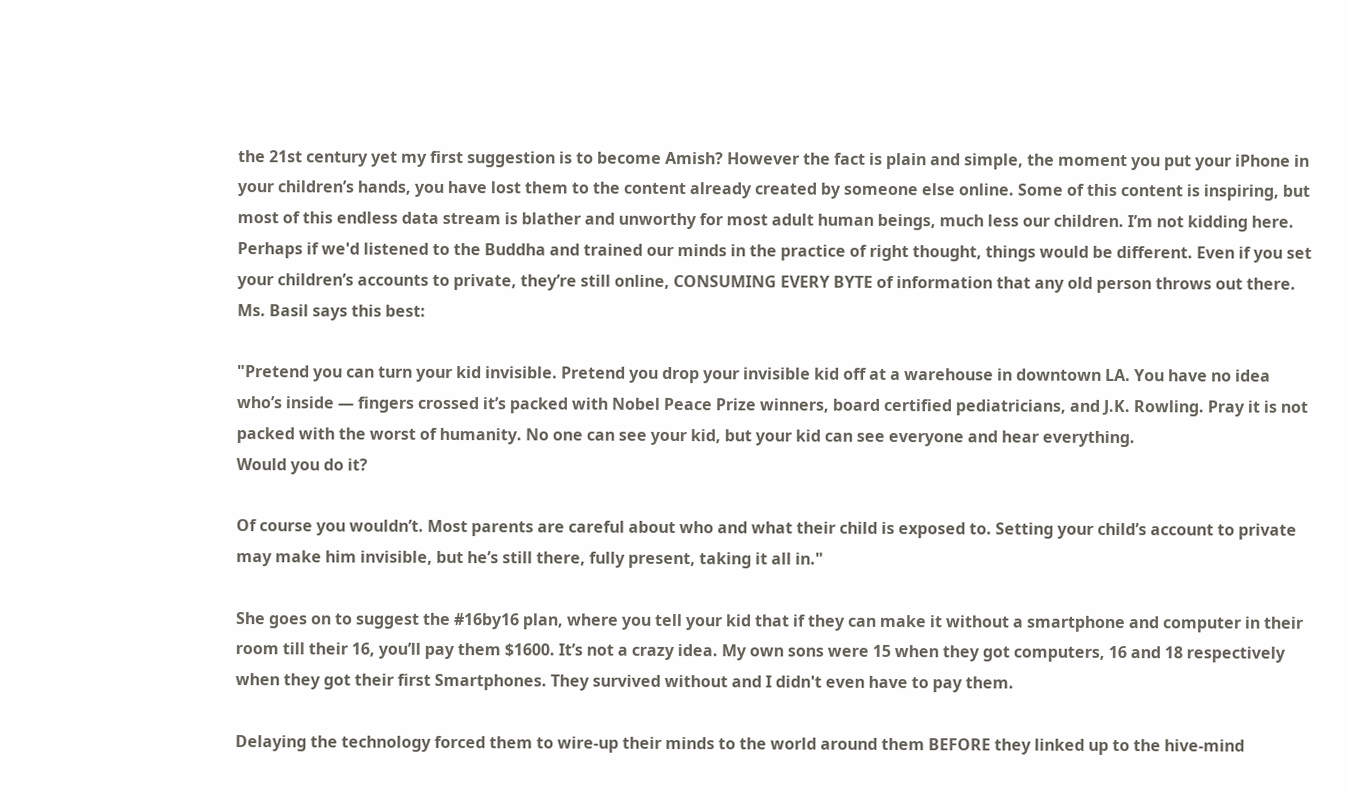the 21st century yet my first suggestion is to become Amish? However the fact is plain and simple, the moment you put your iPhone in your children’s hands, you have lost them to the content already created by someone else online. Some of this content is inspiring, but most of this endless data stream is blather and unworthy for most adult human beings, much less our children. I’m not kidding here. Perhaps if we'd listened to the Buddha and trained our minds in the practice of right thought, things would be different. Even if you set your children’s accounts to private, they’re still online, CONSUMING EVERY BYTE of information that any old person throws out there. Ms. Basil says this best:

"Pretend you can turn your kid invisible. Pretend you drop your invisible kid off at a warehouse in downtown LA. You have no idea who’s inside — fingers crossed it’s packed with Nobel Peace Prize winners, board certified pediatricians, and J.K. Rowling. Pray it is not packed with the worst of humanity. No one can see your kid, but your kid can see everyone and hear everything.
Would you do it?

Of course you wouldn’t. Most parents are careful about who and what their child is exposed to. Setting your child’s account to private may make him invisible, but he’s still there, fully present, taking it all in."

She goes on to suggest the #16by16 plan, where you tell your kid that if they can make it without a smartphone and computer in their room till their 16, you’ll pay them $1600. It’s not a crazy idea. My own sons were 15 when they got computers, 16 and 18 respectively when they got their first Smartphones. They survived without and I didn't even have to pay them.

Delaying the technology forced them to wire-up their minds to the world around them BEFORE they linked up to the hive-mind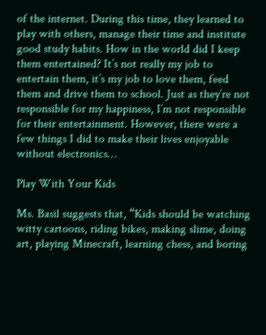of the internet. During this time, they learned to play with others, manage their time and institute good study habits. How in the world did I keep them entertained? It’s not really my job to entertain them, it’s my job to love them, feed them and drive them to school. Just as they’re not responsible for my happiness, I’m not responsible for their entertainment. However, there were a few things I did to make their lives enjoyable without electronics…

Play With Your Kids

Ms. Basil suggests that, “Kids should be watching witty cartoons, riding bikes, making slime, doing art, playing Minecraft, learning chess, and boring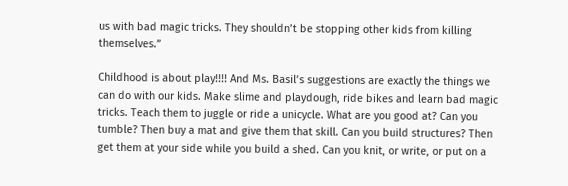us with bad magic tricks. They shouldn’t be stopping other kids from killing themselves.”

Childhood is about play!!!! And Ms. Basil’s suggestions are exactly the things we can do with our kids. Make slime and playdough, ride bikes and learn bad magic tricks. Teach them to juggle or ride a unicycle. What are you good at? Can you tumble? Then buy a mat and give them that skill. Can you build structures? Then get them at your side while you build a shed. Can you knit, or write, or put on a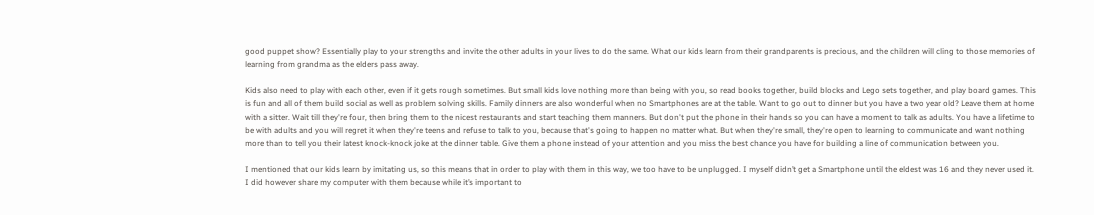good puppet show? Essentially play to your strengths and invite the other adults in your lives to do the same. What our kids learn from their grandparents is precious, and the children will cling to those memories of learning from grandma as the elders pass away.

Kids also need to play with each other, even if it gets rough sometimes. But small kids love nothing more than being with you, so read books together, build blocks and Lego sets together, and play board games. This is fun and all of them build social as well as problem solving skills. Family dinners are also wonderful when no Smartphones are at the table. Want to go out to dinner but you have a two year old? Leave them at home with a sitter. Wait till they're four, then bring them to the nicest restaurants and start teaching them manners. But don't put the phone in their hands so you can have a moment to talk as adults. You have a lifetime to be with adults and you will regret it when they're teens and refuse to talk to you, because that's going to happen no matter what. But when they're small, they're open to learning to communicate and want nothing more than to tell you their latest knock-knock joke at the dinner table. Give them a phone instead of your attention and you miss the best chance you have for building a line of communication between you.

I mentioned that our kids learn by imitating us, so this means that in order to play with them in this way, we too have to be unplugged. I myself didn’t get a Smartphone until the eldest was 16 and they never used it. I did however share my computer with them because while it’s important to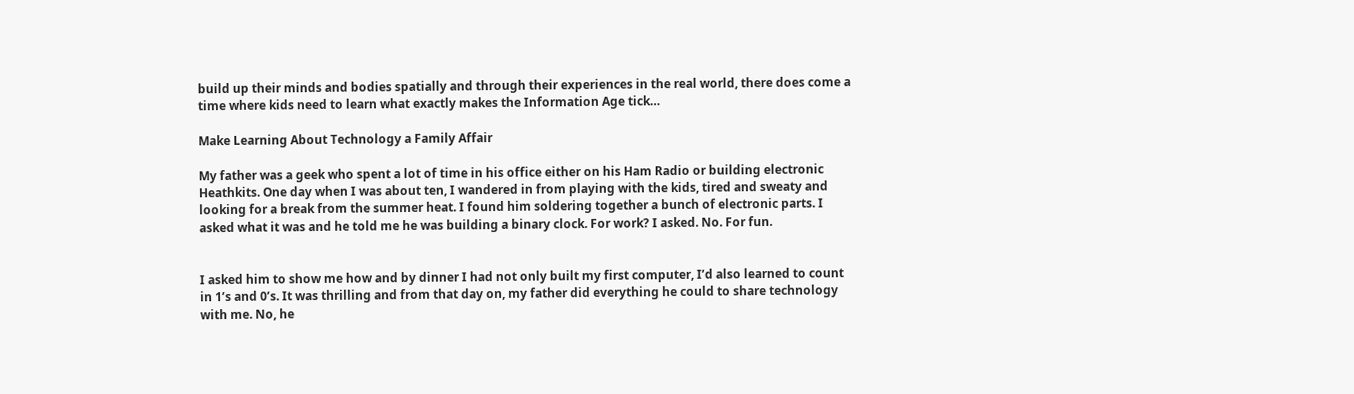build up their minds and bodies spatially and through their experiences in the real world, there does come a time where kids need to learn what exactly makes the Information Age tick…

Make Learning About Technology a Family Affair

My father was a geek who spent a lot of time in his office either on his Ham Radio or building electronic Heathkits. One day when I was about ten, I wandered in from playing with the kids, tired and sweaty and looking for a break from the summer heat. I found him soldering together a bunch of electronic parts. I asked what it was and he told me he was building a binary clock. For work? I asked. No. For fun.


I asked him to show me how and by dinner I had not only built my first computer, I’d also learned to count in 1’s and 0’s. It was thrilling and from that day on, my father did everything he could to share technology with me. No, he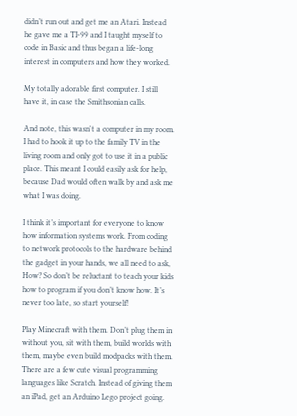didn’t run out and get me an Atari. Instead he gave me a TI-99 and I taught myself to code in Basic and thus began a life-long interest in computers and how they worked.

My totally adorable first computer. I still have it, in case the Smithsonian calls.

And note, this wasn't a computer in my room. I had to hook it up to the family TV in the living room and only got to use it in a public place. This meant I could easily ask for help, because Dad would often walk by and ask me what I was doing.

I think it’s important for everyone to know how information systems work. From coding to network protocols to the hardware behind the gadget in your hands, we all need to ask, How? So don’t be reluctant to teach your kids how to program if you don’t know how. It’s never too late, so start yourself!

Play Minecraft with them. Don’t plug them in without you, sit with them, build worlds with them, maybe even build modpacks with them. There are a few cute visual programming languages like Scratch. Instead of giving them an iPad, get an Arduino Lego project going.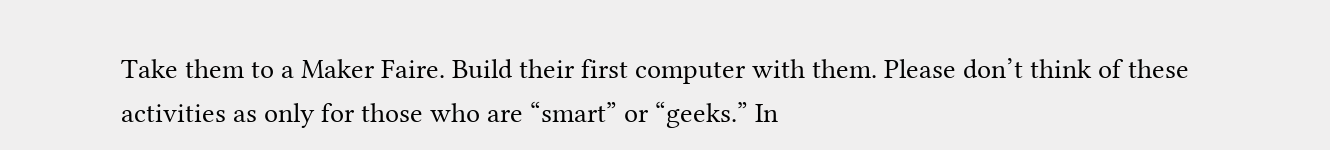Take them to a Maker Faire. Build their first computer with them. Please don’t think of these activities as only for those who are “smart” or “geeks.” In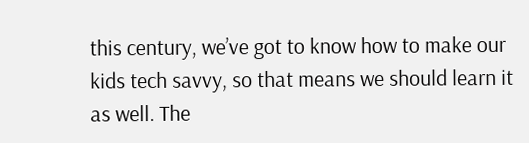this century, we’ve got to know how to make our kids tech savvy, so that means we should learn it as well. The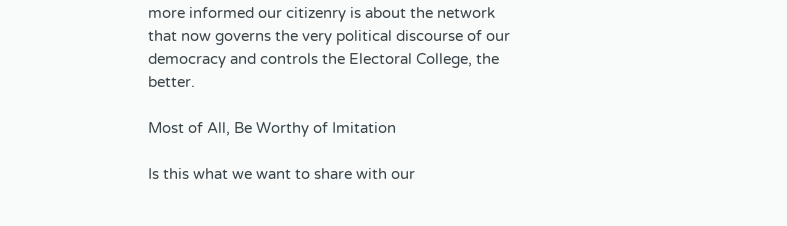more informed our citizenry is about the network that now governs the very political discourse of our democracy and controls the Electoral College, the better.

Most of All, Be Worthy of Imitation

Is this what we want to share with our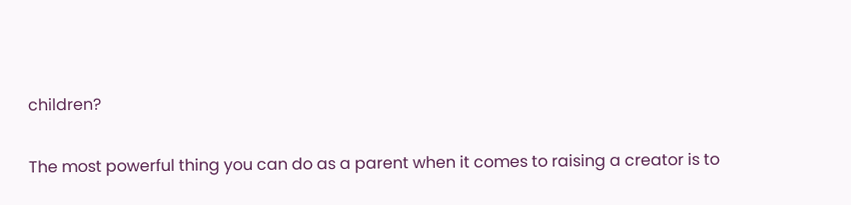children?

The most powerful thing you can do as a parent when it comes to raising a creator is to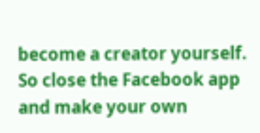become a creator yourself. So close the Facebook app and make your own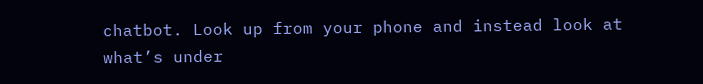chatbot. Look up from your phone and instead look at what’s under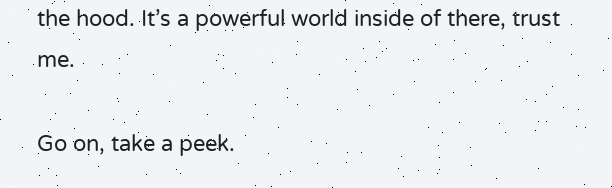the hood. It’s a powerful world inside of there, trust me.

Go on, take a peek.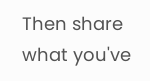Then share what you've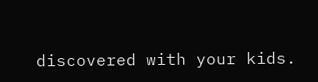discovered with your kids.